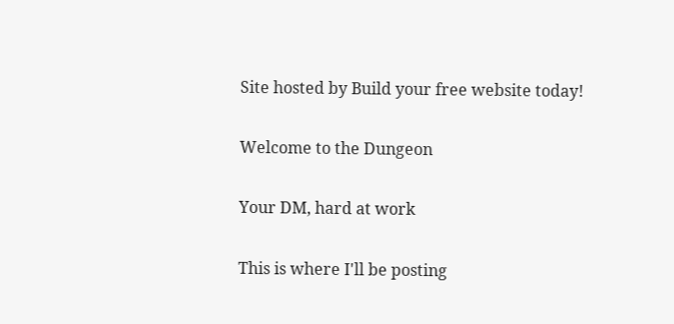Site hosted by Build your free website today!

Welcome to the Dungeon

Your DM, hard at work

This is where I'll be posting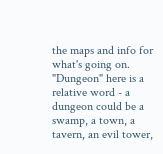the maps and info for what's going on. "Dungeon" here is a relative word - a dungeon could be a swamp, a town, a tavern, an evil tower,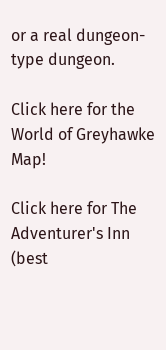or a real dungeon-type dungeon.

Click here for the World of Greyhawke Map!

Click here for The Adventurer's Inn
(best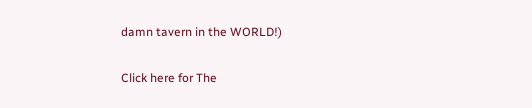damn tavern in the WORLD!)

Click here for The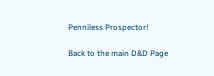Penniless Prospector!

Back to the main D&D Page